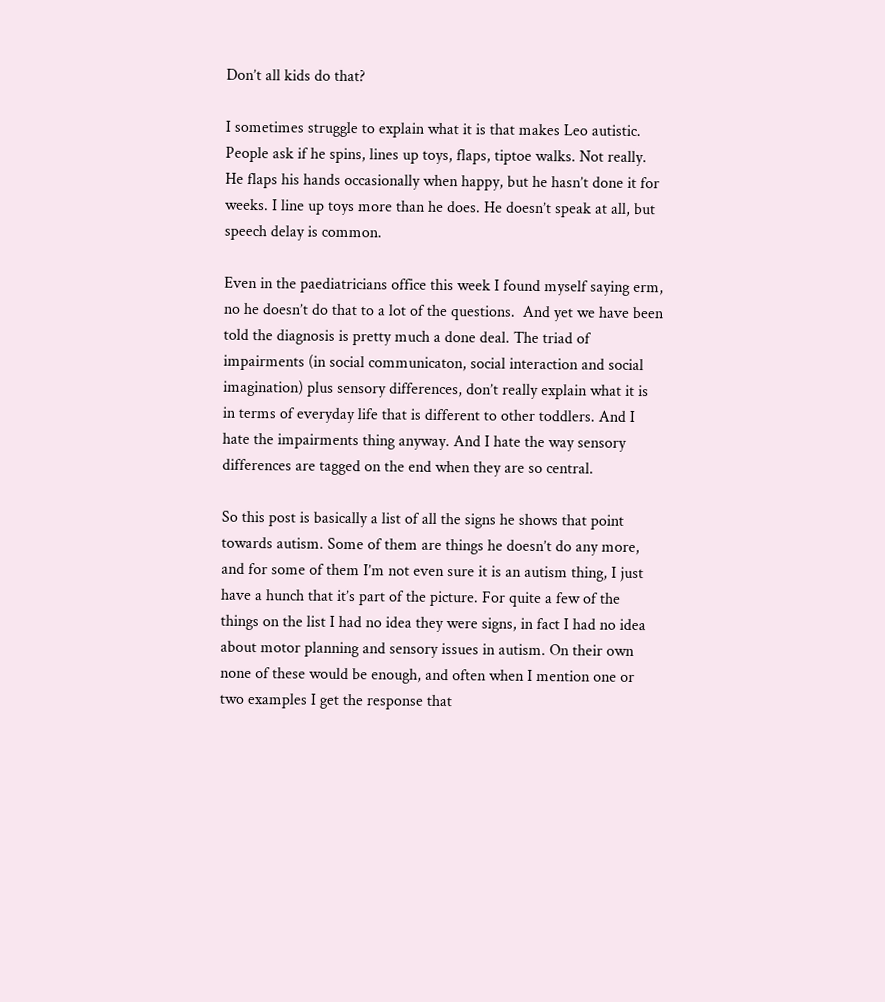Don’t all kids do that?

I sometimes struggle to explain what it is that makes Leo autistic. People ask if he spins, lines up toys, flaps, tiptoe walks. Not really. He flaps his hands occasionally when happy, but he hasn’t done it for weeks. I line up toys more than he does. He doesn’t speak at all, but speech delay is common.

Even in the paediatricians office this week I found myself saying erm, no he doesn’t do that to a lot of the questions.  And yet we have been told the diagnosis is pretty much a done deal. The triad of impairments (in social communicaton, social interaction and social imagination) plus sensory differences, don’t really explain what it is in terms of everyday life that is different to other toddlers. And I hate the impairments thing anyway. And I hate the way sensory differences are tagged on the end when they are so central.

So this post is basically a list of all the signs he shows that point towards autism. Some of them are things he doesn’t do any more, and for some of them I’m not even sure it is an autism thing, I just have a hunch that it’s part of the picture. For quite a few of the things on the list I had no idea they were signs, in fact I had no idea about motor planning and sensory issues in autism. On their own none of these would be enough, and often when I mention one or two examples I get the response that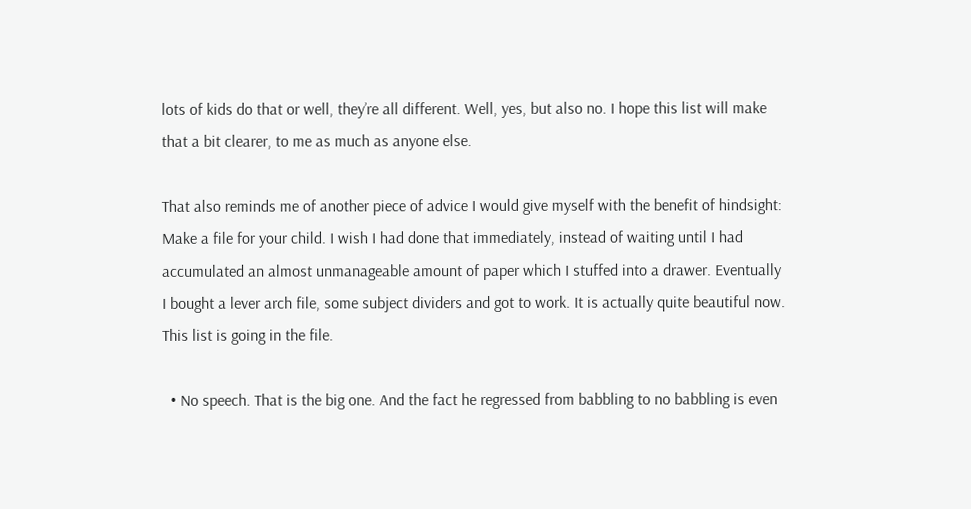lots of kids do that or well, they’re all different. Well, yes, but also no. I hope this list will make that a bit clearer, to me as much as anyone else.

That also reminds me of another piece of advice I would give myself with the benefit of hindsight: Make a file for your child. I wish I had done that immediately, instead of waiting until I had accumulated an almost unmanageable amount of paper which I stuffed into a drawer. Eventually I bought a lever arch file, some subject dividers and got to work. It is actually quite beautiful now. This list is going in the file.

  • No speech. That is the big one. And the fact he regressed from babbling to no babbling is even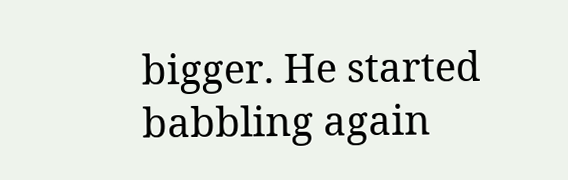bigger. He started babbling again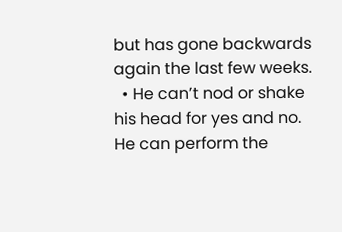but has gone backwards again the last few weeks.
  • He can’t nod or shake his head for yes and no. He can perform the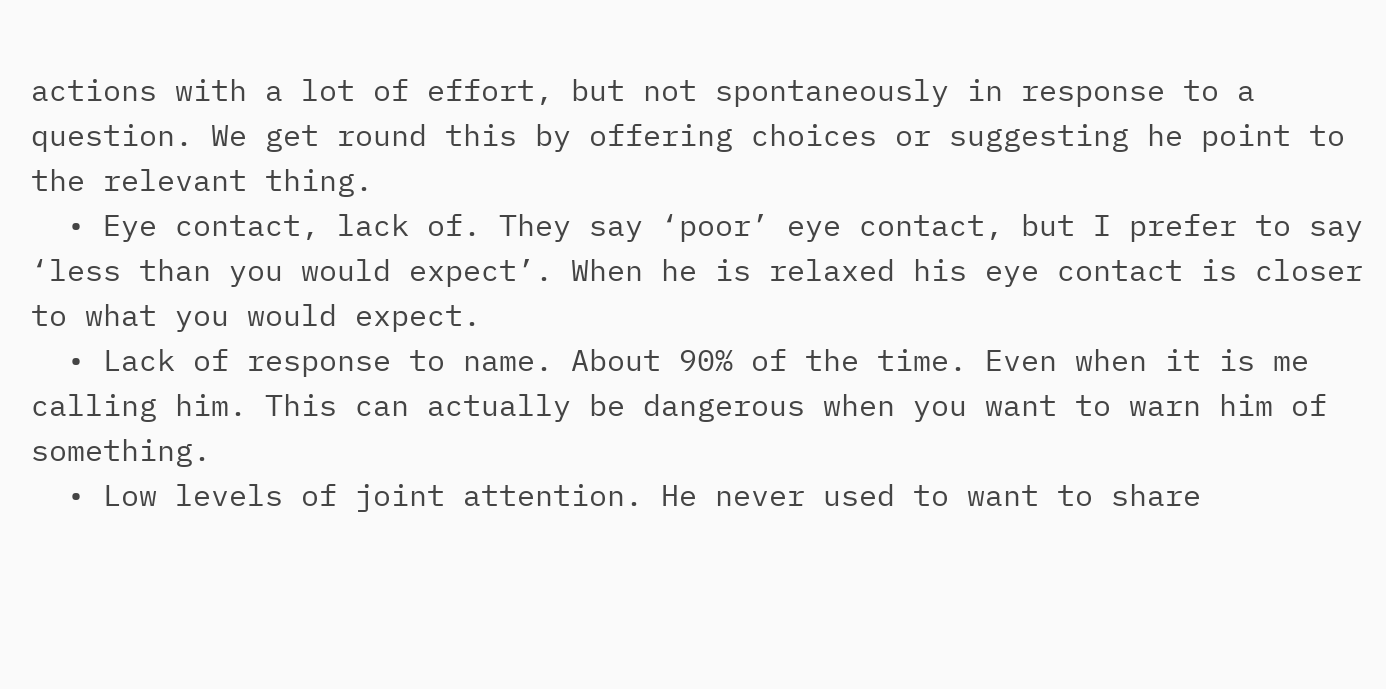actions with a lot of effort, but not spontaneously in response to a question. We get round this by offering choices or suggesting he point to the relevant thing.
  • Eye contact, lack of. They say ‘poor’ eye contact, but I prefer to say ‘less than you would expect’. When he is relaxed his eye contact is closer to what you would expect.
  • Lack of response to name. About 90% of the time. Even when it is me calling him. This can actually be dangerous when you want to warn him of something.
  • Low levels of joint attention. He never used to want to share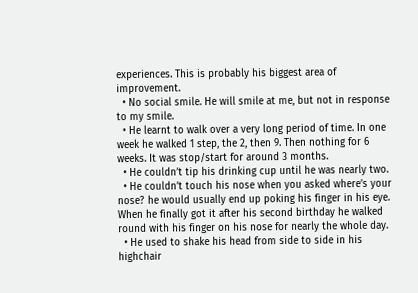experiences. This is probably his biggest area of improvement.
  • No social smile. He will smile at me, but not in response to my smile.
  • He learnt to walk over a very long period of time. In one week he walked 1 step, the 2, then 9. Then nothing for 6 weeks. It was stop/start for around 3 months.
  • He couldn’t tip his drinking cup until he was nearly two.
  • He couldn’t touch his nose when you asked where’s your nose? he would usually end up poking his finger in his eye. When he finally got it after his second birthday he walked round with his finger on his nose for nearly the whole day.
  • He used to shake his head from side to side in his highchair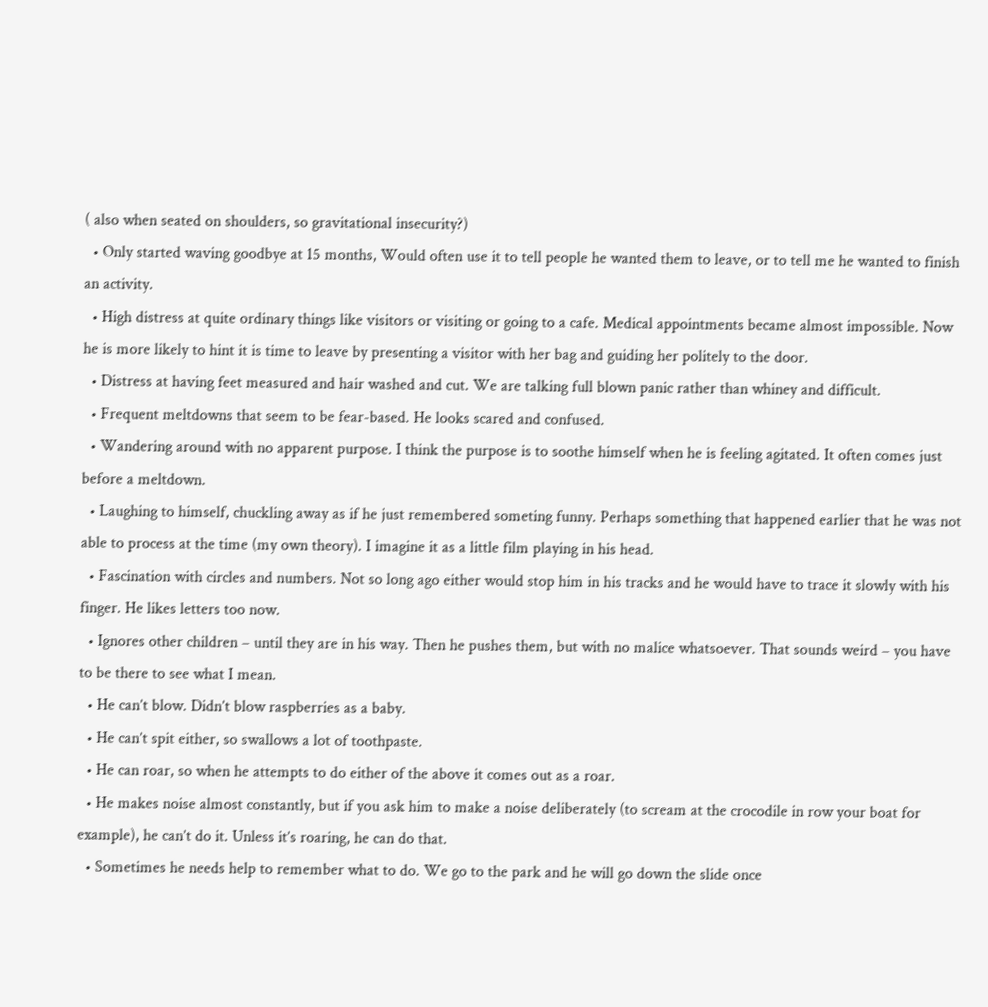( also when seated on shoulders, so gravitational insecurity?)
  • Only started waving goodbye at 15 months, Would often use it to tell people he wanted them to leave, or to tell me he wanted to finish an activity.
  • High distress at quite ordinary things like visitors or visiting or going to a cafe. Medical appointments became almost impossible. Now he is more likely to hint it is time to leave by presenting a visitor with her bag and guiding her politely to the door.
  • Distress at having feet measured and hair washed and cut. We are talking full blown panic rather than whiney and difficult.
  • Frequent meltdowns that seem to be fear-based. He looks scared and confused.
  • Wandering around with no apparent purpose. I think the purpose is to soothe himself when he is feeling agitated. It often comes just before a meltdown.
  • Laughing to himself, chuckling away as if he just remembered someting funny. Perhaps something that happened earlier that he was not able to process at the time (my own theory). I imagine it as a little film playing in his head.
  • Fascination with circles and numbers. Not so long ago either would stop him in his tracks and he would have to trace it slowly with his finger. He likes letters too now.
  • Ignores other children – until they are in his way. Then he pushes them, but with no malice whatsoever. That sounds weird – you have to be there to see what I mean.
  • He can’t blow. Didn’t blow raspberries as a baby.
  • He can’t spit either, so swallows a lot of toothpaste.
  • He can roar, so when he attempts to do either of the above it comes out as a roar.
  • He makes noise almost constantly, but if you ask him to make a noise deliberately (to scream at the crocodile in row your boat for example), he can’t do it. Unless it’s roaring, he can do that.
  • Sometimes he needs help to remember what to do. We go to the park and he will go down the slide once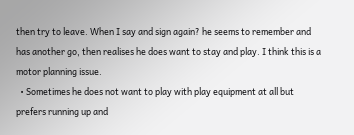then try to leave. When I say and sign again? he seems to remember and has another go, then realises he does want to stay and play. I think this is a motor planning issue.
  • Sometimes he does not want to play with play equipment at all but prefers running up and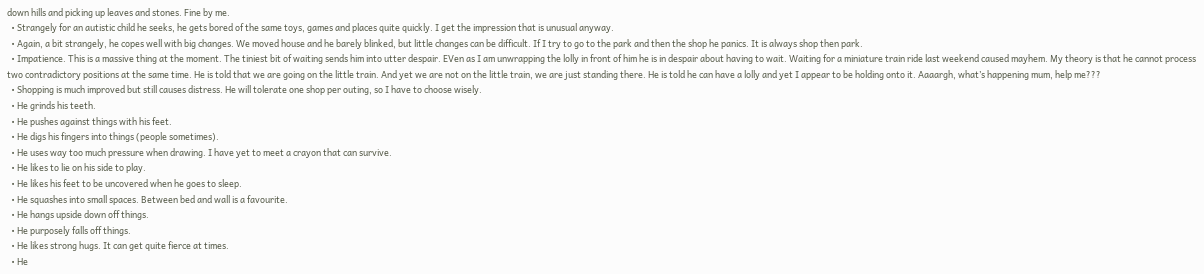down hills and picking up leaves and stones. Fine by me.
  • Strangely for an autistic child he seeks, he gets bored of the same toys, games and places quite quickly. I get the impression that is unusual anyway.
  • Again, a bit strangely, he copes well with big changes. We moved house and he barely blinked, but little changes can be difficult. If I try to go to the park and then the shop he panics. It is always shop then park.
  • Impatience. This is a massive thing at the moment. The tiniest bit of waiting sends him into utter despair. EVen as I am unwrapping the lolly in front of him he is in despair about having to wait. Waiting for a miniature train ride last weekend caused mayhem. My theory is that he cannot process two contradictory positions at the same time. He is told that we are going on the little train. And yet we are not on the little train, we are just standing there. He is told he can have a lolly and yet I appear to be holding onto it. Aaaargh, what’s happening mum, help me???
  • Shopping is much improved but still causes distress. He will tolerate one shop per outing, so I have to choose wisely.
  • He grinds his teeth.
  • He pushes against things with his feet.
  • He digs his fingers into things (people sometimes).
  • He uses way too much pressure when drawing. I have yet to meet a crayon that can survive.
  • He likes to lie on his side to play.
  • He likes his feet to be uncovered when he goes to sleep.
  • He squashes into small spaces. Between bed and wall is a favourite.
  • He hangs upside down off things.
  • He purposely falls off things.
  • He likes strong hugs. It can get quite fierce at times.
  • He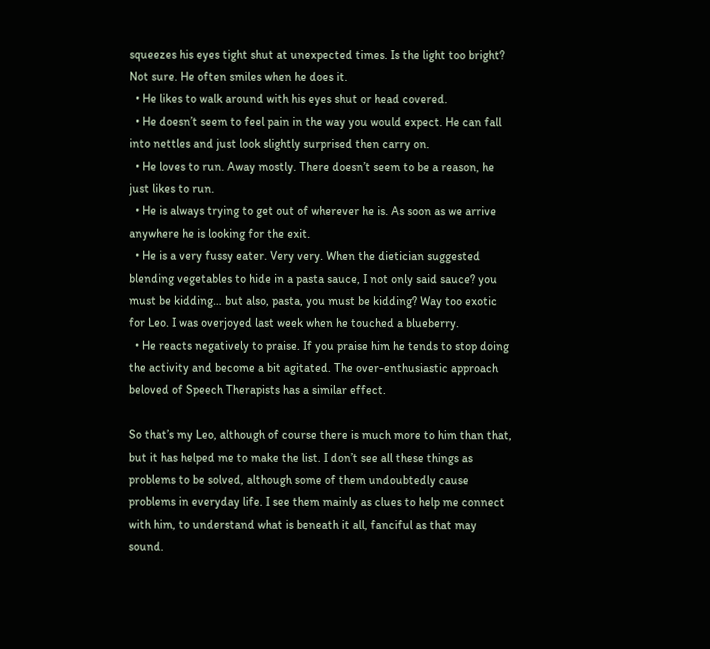squeezes his eyes tight shut at unexpected times. Is the light too bright? Not sure. He often smiles when he does it.
  • He likes to walk around with his eyes shut or head covered.
  • He doesn’t seem to feel pain in the way you would expect. He can fall into nettles and just look slightly surprised then carry on.
  • He loves to run. Away mostly. There doesn’t seem to be a reason, he just likes to run.
  • He is always trying to get out of wherever he is. As soon as we arrive anywhere he is looking for the exit.
  • He is a very fussy eater. Very very. When the dietician suggested blending vegetables to hide in a pasta sauce, I not only said sauce? you must be kidding… but also, pasta, you must be kidding? Way too exotic for Leo. I was overjoyed last week when he touched a blueberry.
  • He reacts negatively to praise. If you praise him he tends to stop doing the activity and become a bit agitated. The over-enthusiastic approach beloved of Speech Therapists has a similar effect.

So that’s my Leo, although of course there is much more to him than that, but it has helped me to make the list. I don’t see all these things as problems to be solved, although some of them undoubtedly cause problems in everyday life. I see them mainly as clues to help me connect with him, to understand what is beneath it all, fanciful as that may sound.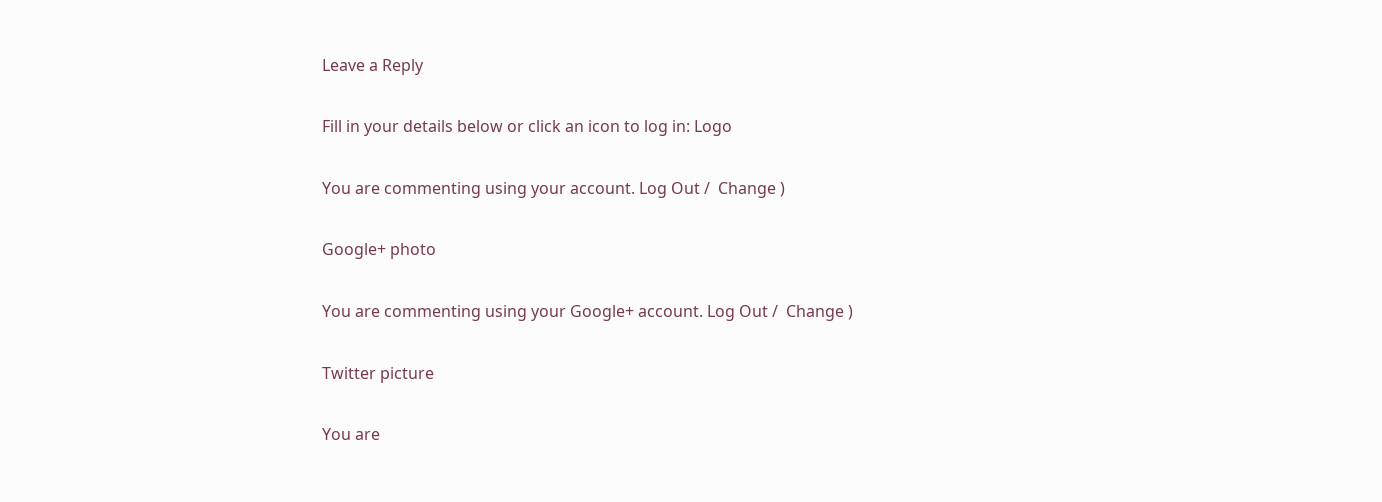Leave a Reply

Fill in your details below or click an icon to log in: Logo

You are commenting using your account. Log Out /  Change )

Google+ photo

You are commenting using your Google+ account. Log Out /  Change )

Twitter picture

You are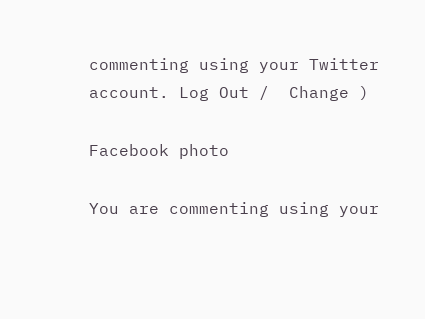commenting using your Twitter account. Log Out /  Change )

Facebook photo

You are commenting using your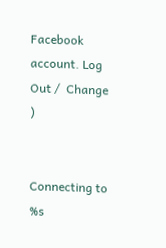Facebook account. Log Out /  Change )


Connecting to %s